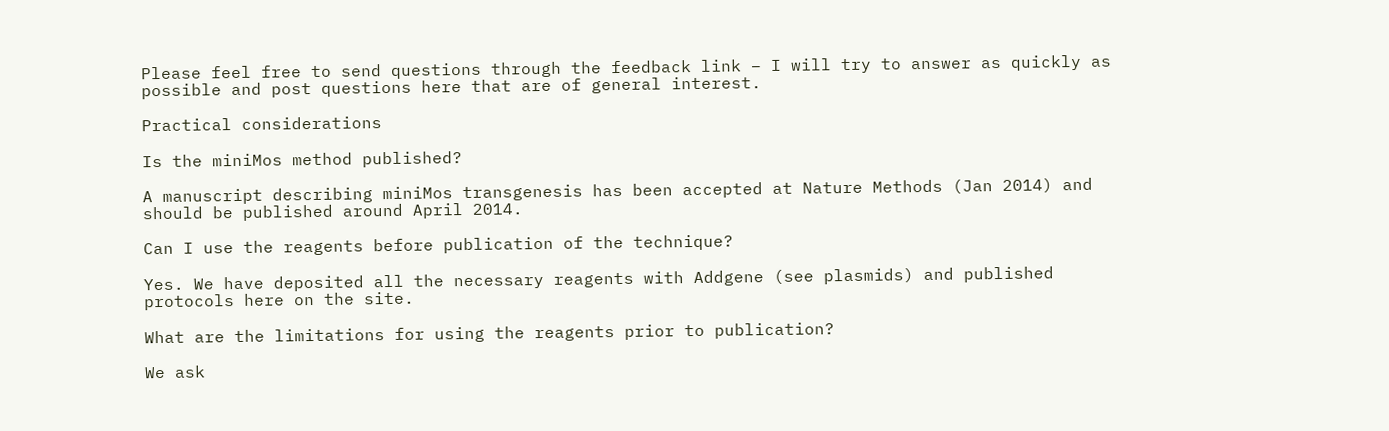Please feel free to send questions through the feedback link – I will try to answer as quickly as possible and post questions here that are of general interest.

Practical considerations

Is the miniMos method published?

A manuscript describing miniMos transgenesis has been accepted at Nature Methods (Jan 2014) and should be published around April 2014.

Can I use the reagents before publication of the technique?

Yes. We have deposited all the necessary reagents with Addgene (see plasmids) and published protocols here on the site.

What are the limitations for using the reagents prior to publication?

We ask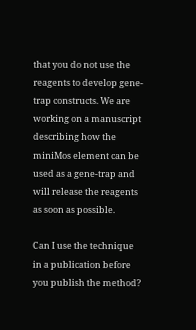that you do not use the reagents to develop gene-trap constructs. We are working on a manuscript describing how the miniMos element can be used as a gene-trap and will release the reagents as soon as possible.

Can I use the technique in a publication before you publish the method?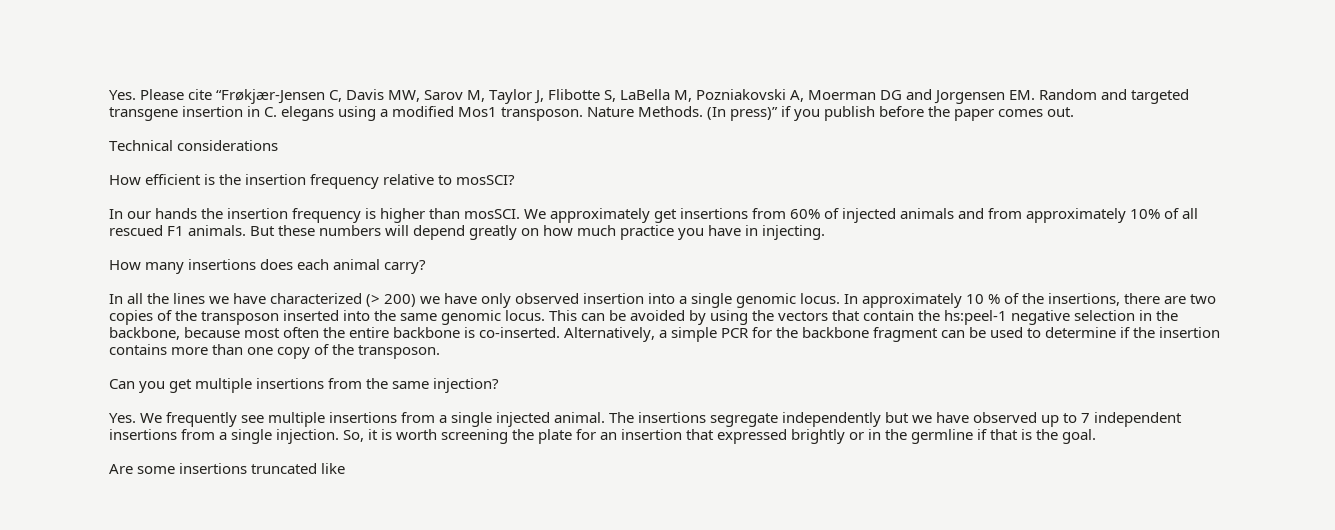Yes. Please cite “Frøkjær-Jensen C, Davis MW, Sarov M, Taylor J, Flibotte S, LaBella M, Pozniakovski A, Moerman DG and Jorgensen EM. Random and targeted transgene insertion in C. elegans using a modified Mos1 transposon. Nature Methods. (In press)” if you publish before the paper comes out.

Technical considerations

How efficient is the insertion frequency relative to mosSCI?

In our hands the insertion frequency is higher than mosSCI. We approximately get insertions from 60% of injected animals and from approximately 10% of all rescued F1 animals. But these numbers will depend greatly on how much practice you have in injecting.

How many insertions does each animal carry?

In all the lines we have characterized (> 200) we have only observed insertion into a single genomic locus. In approximately 10 % of the insertions, there are two copies of the transposon inserted into the same genomic locus. This can be avoided by using the vectors that contain the hs:peel-1 negative selection in the backbone, because most often the entire backbone is co-inserted. Alternatively, a simple PCR for the backbone fragment can be used to determine if the insertion contains more than one copy of the transposon.

Can you get multiple insertions from the same injection?

Yes. We frequently see multiple insertions from a single injected animal. The insertions segregate independently but we have observed up to 7 independent insertions from a single injection. So, it is worth screening the plate for an insertion that expressed brightly or in the germline if that is the goal.

Are some insertions truncated like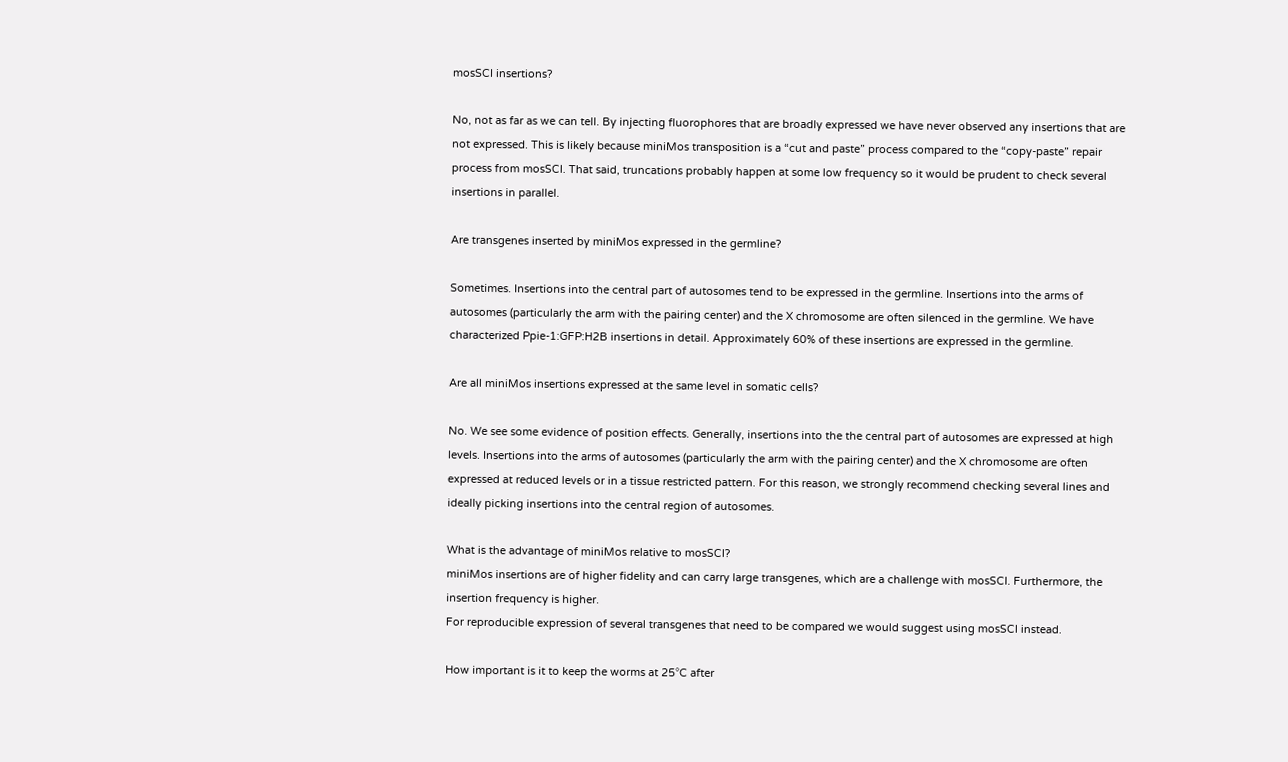mosSCI insertions?

No, not as far as we can tell. By injecting fluorophores that are broadly expressed we have never observed any insertions that are not expressed. This is likely because miniMos transposition is a “cut and paste” process compared to the “copy-paste” repair process from mosSCI. That said, truncations probably happen at some low frequency so it would be prudent to check several insertions in parallel.

Are transgenes inserted by miniMos expressed in the germline?

Sometimes. Insertions into the central part of autosomes tend to be expressed in the germline. Insertions into the arms of autosomes (particularly the arm with the pairing center) and the X chromosome are often silenced in the germline. We have characterized Ppie-1:GFP:H2B insertions in detail. Approximately 60% of these insertions are expressed in the germline.

Are all miniMos insertions expressed at the same level in somatic cells?

No. We see some evidence of position effects. Generally, insertions into the the central part of autosomes are expressed at high levels. Insertions into the arms of autosomes (particularly the arm with the pairing center) and the X chromosome are often expressed at reduced levels or in a tissue restricted pattern. For this reason, we strongly recommend checking several lines and ideally picking insertions into the central region of autosomes.

What is the advantage of miniMos relative to mosSCI?
miniMos insertions are of higher fidelity and can carry large transgenes, which are a challenge with mosSCI. Furthermore, the insertion frequency is higher.
For reproducible expression of several transgenes that need to be compared we would suggest using mosSCI instead.

How important is it to keep the worms at 25°C after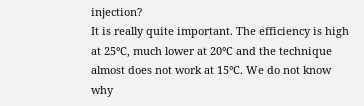injection?
It is really quite important. The efficiency is high at 25°C, much lower at 20°C and the technique almost does not work at 15°C. We do not know why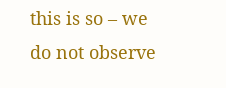this is so – we do not observe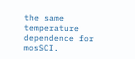the same temperature dependence for mosSCI.